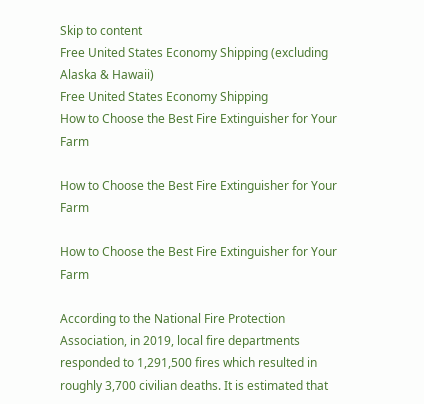Skip to content
Free United States Economy Shipping (excluding Alaska & Hawaii)
Free United States Economy Shipping
How to Choose the Best Fire Extinguisher for Your Farm

How to Choose the Best Fire Extinguisher for Your Farm

How to Choose the Best Fire Extinguisher for Your Farm

According to the National Fire Protection Association, in 2019, local fire departments responded to 1,291,500 fires which resulted in roughly 3,700 civilian deaths. It is estimated that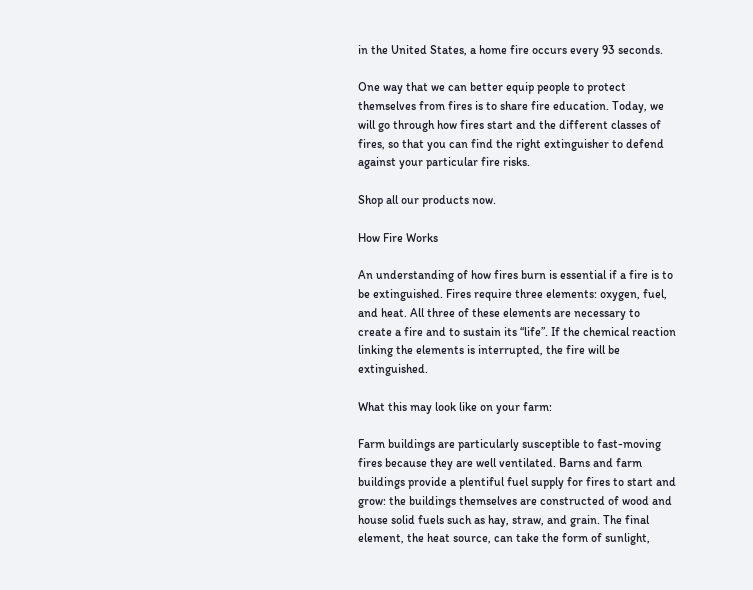in the United States, a home fire occurs every 93 seconds.

One way that we can better equip people to protect themselves from fires is to share fire education. Today, we will go through how fires start and the different classes of fires, so that you can find the right extinguisher to defend against your particular fire risks.

Shop all our products now.

How Fire Works

An understanding of how fires burn is essential if a fire is to be extinguished. Fires require three elements: oxygen, fuel, and heat. All three of these elements are necessary to create a fire and to sustain its “life”. If the chemical reaction linking the elements is interrupted, the fire will be extinguished.

What this may look like on your farm:

Farm buildings are particularly susceptible to fast-moving fires because they are well ventilated. Barns and farm buildings provide a plentiful fuel supply for fires to start and grow: the buildings themselves are constructed of wood and house solid fuels such as hay, straw, and grain. The final element, the heat source, can take the form of sunlight,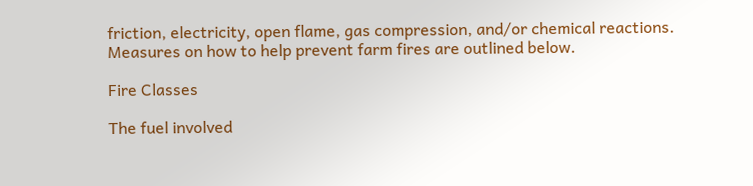friction, electricity, open flame, gas compression, and/or chemical reactions. Measures on how to help prevent farm fires are outlined below.

Fire Classes

The fuel involved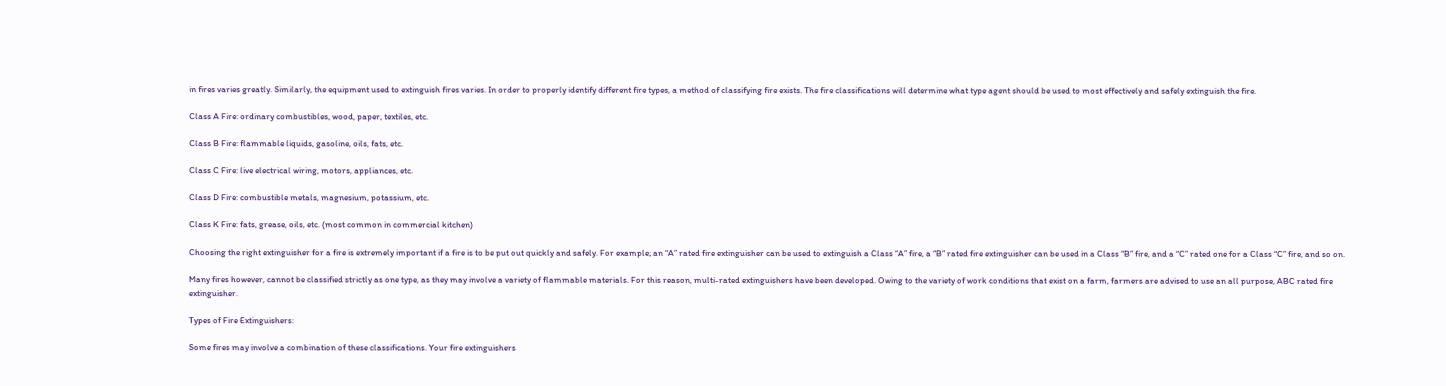in fires varies greatly. Similarly, the equipment used to extinguish fires varies. In order to properly identify different fire types, a method of classifying fire exists. The fire classifications will determine what type agent should be used to most effectively and safely extinguish the fire.

Class A Fire: ordinary combustibles, wood, paper, textiles, etc.

Class B Fire: flammable liquids, gasoline, oils, fats, etc.

Class C Fire: live electrical wiring, motors, appliances, etc.

Class D Fire: combustible metals, magnesium, potassium, etc.

Class K Fire: fats, grease, oils, etc. (most common in commercial kitchen)

Choosing the right extinguisher for a fire is extremely important if a fire is to be put out quickly and safely. For example; an “A” rated fire extinguisher can be used to extinguish a Class “A” fire, a “B” rated fire extinguisher can be used in a Class “B” fire, and a “C” rated one for a Class “C” fire, and so on.

Many fires however, cannot be classified strictly as one type, as they may involve a variety of flammable materials. For this reason, multi-rated extinguishers have been developed. Owing to the variety of work conditions that exist on a farm, farmers are advised to use an all purpose, ABC rated fire extinguisher.

Types of Fire Extinguishers:

Some fires may involve a combination of these classifications. Your fire extinguishers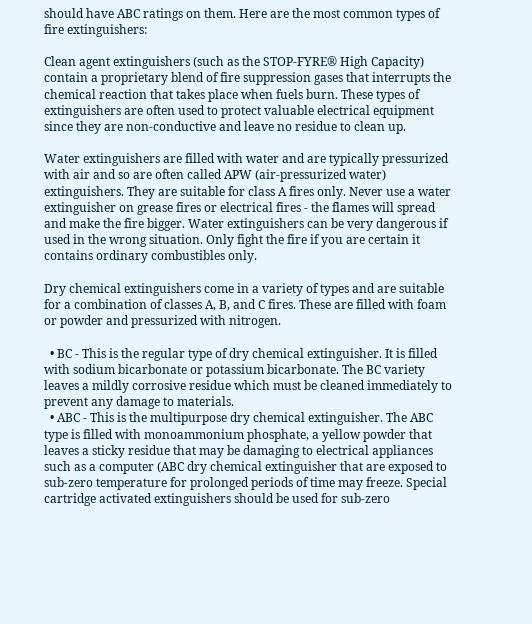should have ABC ratings on them. Here are the most common types of fire extinguishers:

Clean agent extinguishers (such as the STOP-FYRE® High Capacity) contain a proprietary blend of fire suppression gases that interrupts the chemical reaction that takes place when fuels burn. These types of extinguishers are often used to protect valuable electrical equipment since they are non-conductive and leave no residue to clean up.

Water extinguishers are filled with water and are typically pressurized with air and so are often called APW (air-pressurized water) extinguishers. They are suitable for class A fires only. Never use a water extinguisher on grease fires or electrical fires - the flames will spread and make the fire bigger. Water extinguishers can be very dangerous if used in the wrong situation. Only fight the fire if you are certain it contains ordinary combustibles only.

Dry chemical extinguishers come in a variety of types and are suitable for a combination of classes A, B, and C fires. These are filled with foam or powder and pressurized with nitrogen.

  • BC - This is the regular type of dry chemical extinguisher. It is filled with sodium bicarbonate or potassium bicarbonate. The BC variety leaves a mildly corrosive residue which must be cleaned immediately to prevent any damage to materials.
  • ABC - This is the multipurpose dry chemical extinguisher. The ABC type is filled with monoammonium phosphate, a yellow powder that leaves a sticky residue that may be damaging to electrical appliances such as a computer (ABC dry chemical extinguisher that are exposed to sub-zero temperature for prolonged periods of time may freeze. Special cartridge activated extinguishers should be used for sub-zero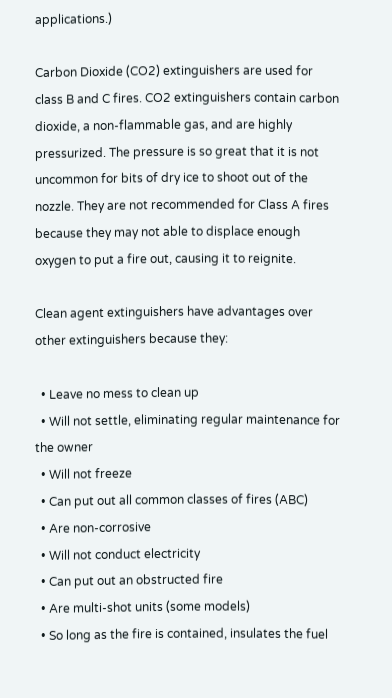applications.)

Carbon Dioxide (CO2) extinguishers are used for class B and C fires. CO2 extinguishers contain carbon dioxide, a non-flammable gas, and are highly pressurized. The pressure is so great that it is not uncommon for bits of dry ice to shoot out of the nozzle. They are not recommended for Class A fires because they may not able to displace enough oxygen to put a fire out, causing it to reignite.

Clean agent extinguishers have advantages over other extinguishers because they:

  • Leave no mess to clean up
  • Will not settle, eliminating regular maintenance for the owner
  • Will not freeze
  • Can put out all common classes of fires (ABC)
  • Are non-corrosive
  • Will not conduct electricity
  • Can put out an obstructed fire
  • Are multi-shot units (some models)
  • So long as the fire is contained, insulates the fuel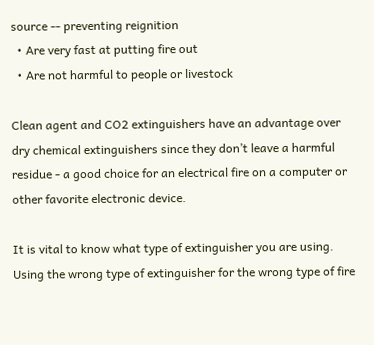source -- preventing reignition
  • Are very fast at putting fire out
  • Are not harmful to people or livestock

Clean agent and CO2 extinguishers have an advantage over dry chemical extinguishers since they don’t leave a harmful residue - a good choice for an electrical fire on a computer or other favorite electronic device.

It is vital to know what type of extinguisher you are using. Using the wrong type of extinguisher for the wrong type of fire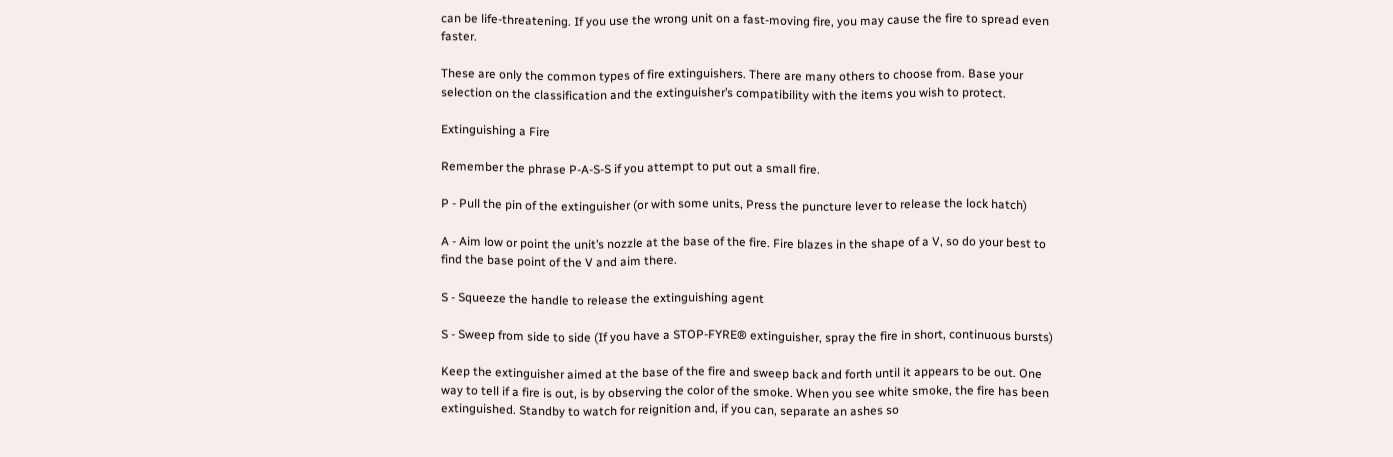can be life-threatening. If you use the wrong unit on a fast-moving fire, you may cause the fire to spread even faster.

These are only the common types of fire extinguishers. There are many others to choose from. Base your selection on the classification and the extinguisher’s compatibility with the items you wish to protect.

Extinguishing a Fire

Remember the phrase P-A-S-S if you attempt to put out a small fire.

P - Pull the pin of the extinguisher (or with some units, Press the puncture lever to release the lock hatch)

A - Aim low or point the unit’s nozzle at the base of the fire. Fire blazes in the shape of a V, so do your best to find the base point of the V and aim there.

S - Squeeze the handle to release the extinguishing agent

S - Sweep from side to side (If you have a STOP-FYRE® extinguisher, spray the fire in short, continuous bursts)

Keep the extinguisher aimed at the base of the fire and sweep back and forth until it appears to be out. One way to tell if a fire is out, is by observing the color of the smoke. When you see white smoke, the fire has been extinguished. Standby to watch for reignition and, if you can, separate an ashes so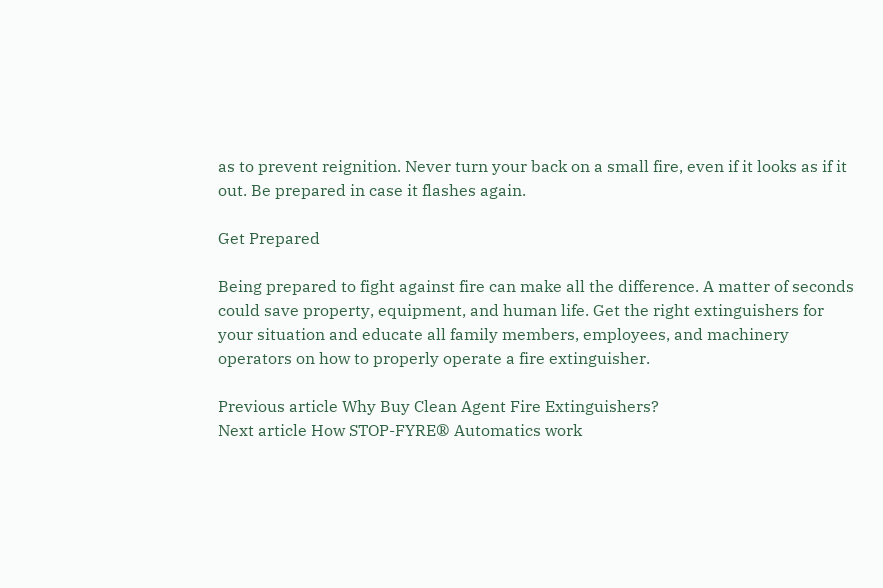as to prevent reignition. Never turn your back on a small fire, even if it looks as if it out. Be prepared in case it flashes again.

Get Prepared

Being prepared to fight against fire can make all the difference. A matter of seconds could save property, equipment, and human life. Get the right extinguishers for your situation and educate all family members, employees, and machinery operators on how to properly operate a fire extinguisher.

Previous article Why Buy Clean Agent Fire Extinguishers?
Next article How STOP-FYRE® Automatics work